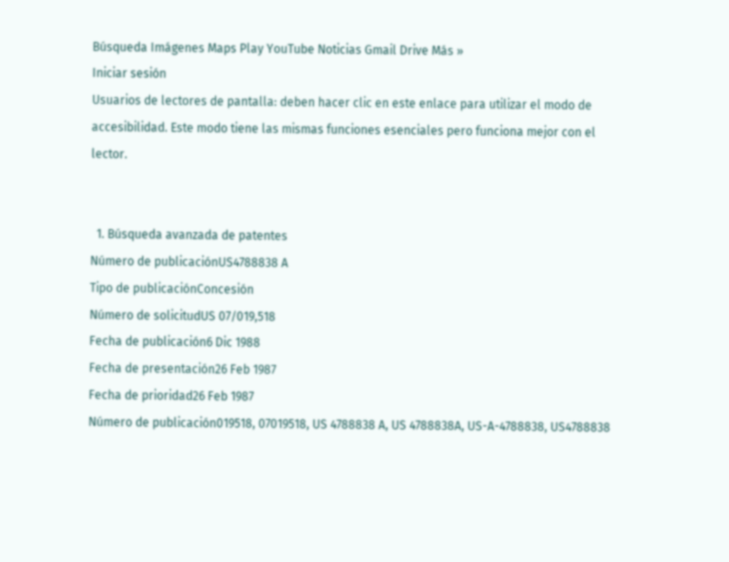Búsqueda Imágenes Maps Play YouTube Noticias Gmail Drive Más »
Iniciar sesión
Usuarios de lectores de pantalla: deben hacer clic en este enlace para utilizar el modo de accesibilidad. Este modo tiene las mismas funciones esenciales pero funciona mejor con el lector.


  1. Búsqueda avanzada de patentes
Número de publicaciónUS4788838 A
Tipo de publicaciónConcesión
Número de solicitudUS 07/019,518
Fecha de publicación6 Dic 1988
Fecha de presentación26 Feb 1987
Fecha de prioridad26 Feb 1987
Número de publicación019518, 07019518, US 4788838 A, US 4788838A, US-A-4788838, US4788838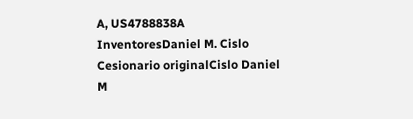A, US4788838A
InventoresDaniel M. Cislo
Cesionario originalCislo Daniel M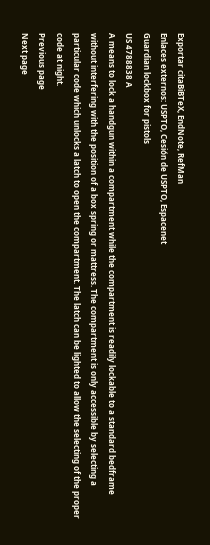Exportar citaBiBTeX, EndNote, RefMan
Enlaces externos: USPTO, Cesión de USPTO, Espacenet
Guardian lockbox for pistols
US 4788838 A
A means to lock a handgun within a compartment while the compartment is readily lockable to a standard bedframe without interfering with the position of a box spring or mattress. The compartment is only accessible by selecting a particular code which unlocks a latch to open the compartment. The latch can be lighted to allow the selecting of the proper code at night.
Previous page
Next page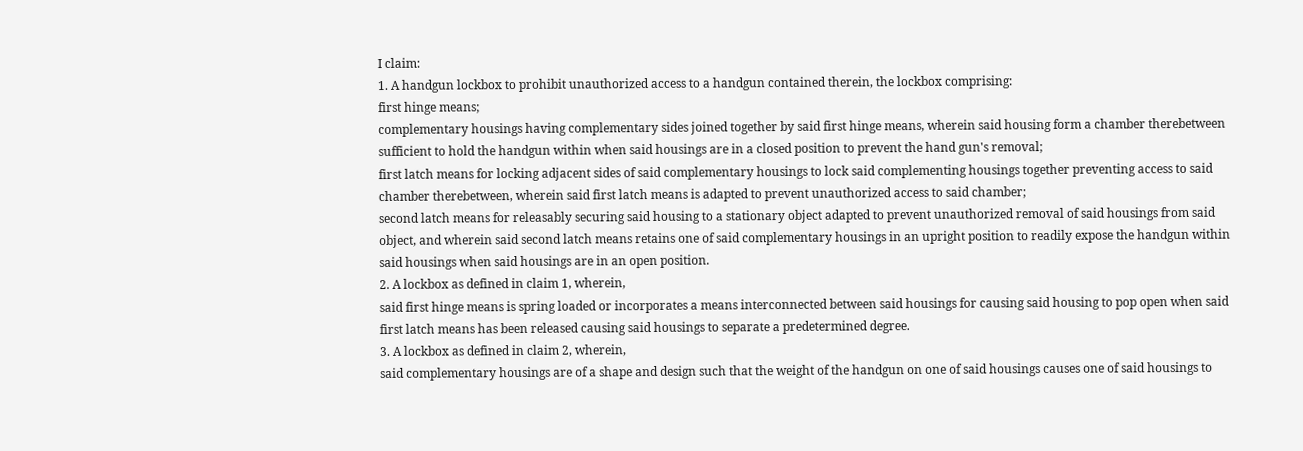I claim:
1. A handgun lockbox to prohibit unauthorized access to a handgun contained therein, the lockbox comprising:
first hinge means;
complementary housings having complementary sides joined together by said first hinge means, wherein said housing form a chamber therebetween sufficient to hold the handgun within when said housings are in a closed position to prevent the hand gun's removal;
first latch means for locking adjacent sides of said complementary housings to lock said complementing housings together preventing access to said chamber therebetween, wherein said first latch means is adapted to prevent unauthorized access to said chamber;
second latch means for releasably securing said housing to a stationary object adapted to prevent unauthorized removal of said housings from said object, and wherein said second latch means retains one of said complementary housings in an upright position to readily expose the handgun within said housings when said housings are in an open position.
2. A lockbox as defined in claim 1, wherein,
said first hinge means is spring loaded or incorporates a means interconnected between said housings for causing said housing to pop open when said first latch means has been released causing said housings to separate a predetermined degree.
3. A lockbox as defined in claim 2, wherein,
said complementary housings are of a shape and design such that the weight of the handgun on one of said housings causes one of said housings to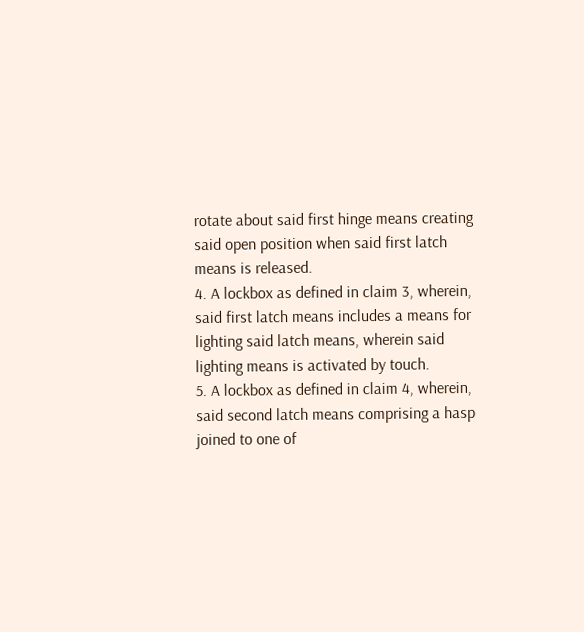rotate about said first hinge means creating said open position when said first latch means is released.
4. A lockbox as defined in claim 3, wherein,
said first latch means includes a means for lighting said latch means, wherein said lighting means is activated by touch.
5. A lockbox as defined in claim 4, wherein,
said second latch means comprising a hasp joined to one of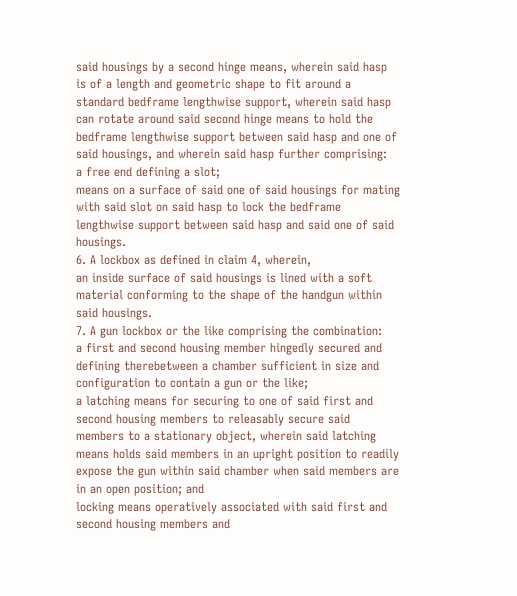said housings by a second hinge means, wherein said hasp is of a length and geometric shape to fit around a standard bedframe lengthwise support, wherein said hasp can rotate around said second hinge means to hold the bedframe lengthwise support between said hasp and one of said housings, and wherein said hasp further comprising:
a free end defining a slot;
means on a surface of said one of said housings for mating with said slot on said hasp to lock the bedframe lengthwise support between said hasp and said one of said housings.
6. A lockbox as defined in claim 4, wherein,
an inside surface of said housings is lined with a soft material conforming to the shape of the handgun within said housings.
7. A gun lockbox or the like comprising the combination:
a first and second housing member hingedly secured and defining therebetween a chamber sufficient in size and configuration to contain a gun or the like;
a latching means for securing to one of said first and second housing members to releasably secure said members to a stationary object, wherein said latching means holds said members in an upright position to readily expose the gun within said chamber when said members are in an open position; and
locking means operatively associated with said first and second housing members and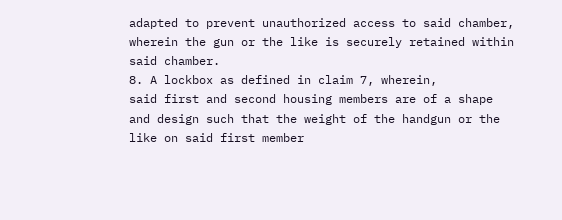adapted to prevent unauthorized access to said chamber, wherein the gun or the like is securely retained within said chamber.
8. A lockbox as defined in claim 7, wherein,
said first and second housing members are of a shape and design such that the weight of the handgun or the like on said first member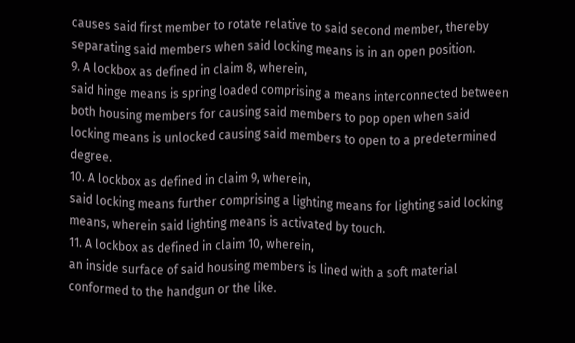causes said first member to rotate relative to said second member, thereby separating said members when said locking means is in an open position.
9. A lockbox as defined in claim 8, wherein,
said hinge means is spring loaded comprising a means interconnected between both housing members for causing said members to pop open when said locking means is unlocked causing said members to open to a predetermined degree.
10. A lockbox as defined in claim 9, wherein,
said locking means further comprising a lighting means for lighting said locking means, wherein said lighting means is activated by touch.
11. A lockbox as defined in claim 10, wherein,
an inside surface of said housing members is lined with a soft material conformed to the handgun or the like.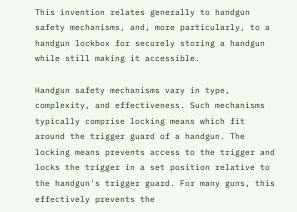This invention relates generally to handgun safety mechanisms, and, more particularly, to a handgun lockbox for securely storing a handgun while still making it accessible.

Handgun safety mechanisms vary in type, complexity, and effectiveness. Such mechanisms typically comprise locking means which fit around the trigger guard of a handgun. The locking means prevents access to the trigger and locks the trigger in a set position relative to the handgun's trigger guard. For many guns, this effectively prevents the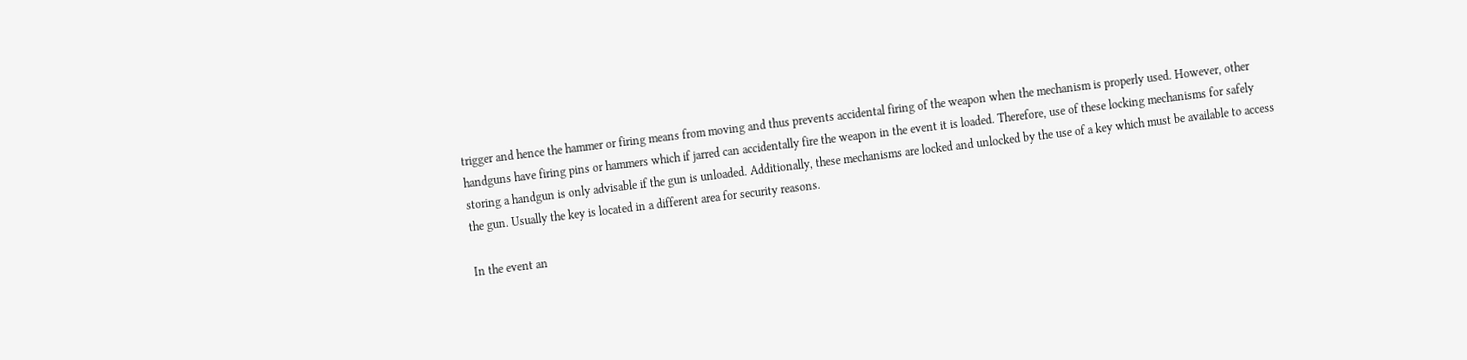trigger and hence the hammer or firing means from moving and thus prevents accidental firing of the weapon when the mechanism is properly used. However, other handguns have firing pins or hammers which if jarred can accidentally fire the weapon in the event it is loaded. Therefore, use of these locking mechanisms for safely storing a handgun is only advisable if the gun is unloaded. Additionally, these mechanisms are locked and unlocked by the use of a key which must be available to access the gun. Usually the key is located in a different area for security reasons.

In the event an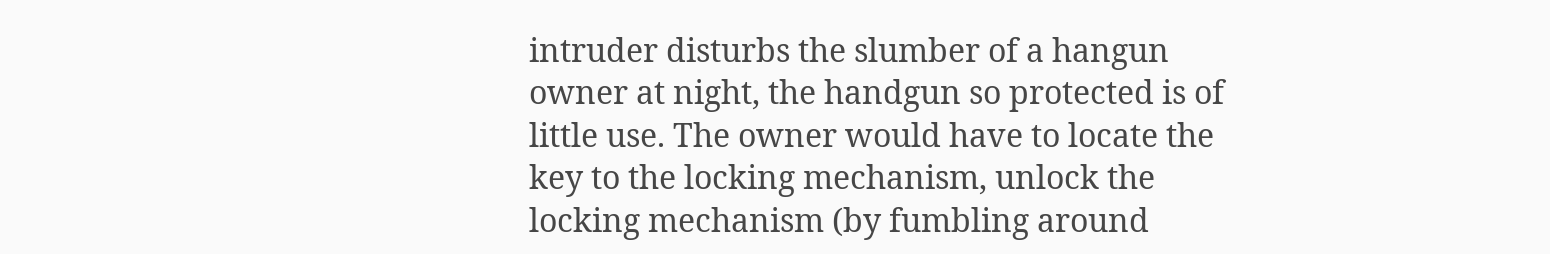intruder disturbs the slumber of a hangun owner at night, the handgun so protected is of little use. The owner would have to locate the key to the locking mechanism, unlock the locking mechanism (by fumbling around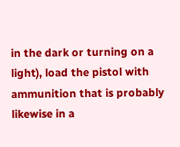in the dark or turning on a light), load the pistol with ammunition that is probably likewise in a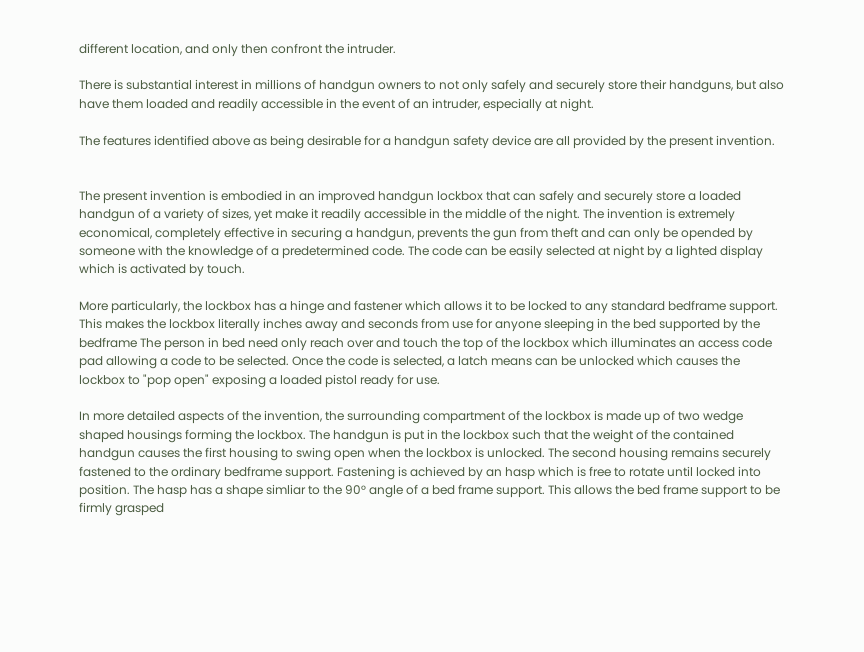different location, and only then confront the intruder.

There is substantial interest in millions of handgun owners to not only safely and securely store their handguns, but also have them loaded and readily accessible in the event of an intruder, especially at night.

The features identified above as being desirable for a handgun safety device are all provided by the present invention.


The present invention is embodied in an improved handgun lockbox that can safely and securely store a loaded handgun of a variety of sizes, yet make it readily accessible in the middle of the night. The invention is extremely economical, completely effective in securing a handgun, prevents the gun from theft and can only be opended by someone with the knowledge of a predetermined code. The code can be easily selected at night by a lighted display which is activated by touch.

More particularly, the lockbox has a hinge and fastener which allows it to be locked to any standard bedframe support. This makes the lockbox literally inches away and seconds from use for anyone sleeping in the bed supported by the bedframe The person in bed need only reach over and touch the top of the lockbox which illuminates an access code pad allowing a code to be selected. Once the code is selected, a latch means can be unlocked which causes the lockbox to "pop open" exposing a loaded pistol ready for use.

In more detailed aspects of the invention, the surrounding compartment of the lockbox is made up of two wedge shaped housings forming the lockbox. The handgun is put in the lockbox such that the weight of the contained handgun causes the first housing to swing open when the lockbox is unlocked. The second housing remains securely fastened to the ordinary bedframe support. Fastening is achieved by an hasp which is free to rotate until locked into position. The hasp has a shape simliar to the 90° angle of a bed frame support. This allows the bed frame support to be firmly grasped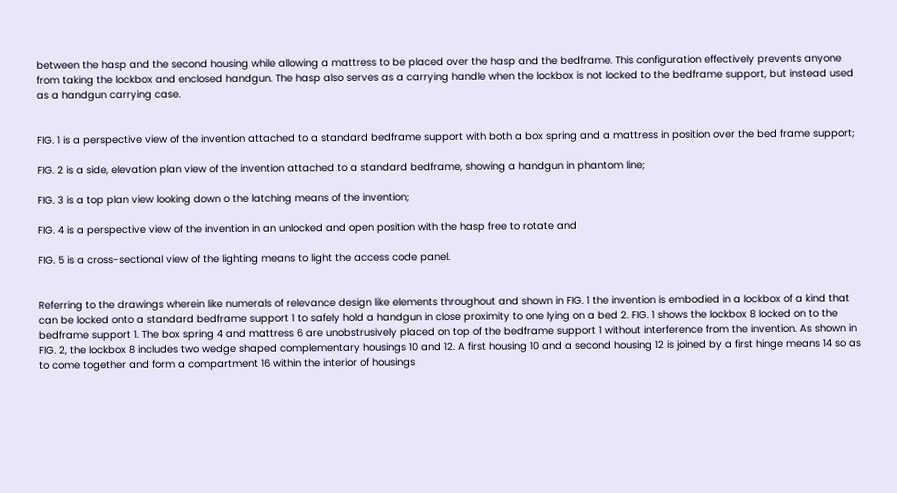between the hasp and the second housing while allowing a mattress to be placed over the hasp and the bedframe. This configuration effectively prevents anyone from taking the lockbox and enclosed handgun. The hasp also serves as a carrying handle when the lockbox is not locked to the bedframe support, but instead used as a handgun carrying case.


FIG. 1 is a perspective view of the invention attached to a standard bedframe support with both a box spring and a mattress in position over the bed frame support;

FIG. 2 is a side, elevation plan view of the invention attached to a standard bedframe, showing a handgun in phantom line;

FIG. 3 is a top plan view looking down o the latching means of the invention;

FIG. 4 is a perspective view of the invention in an unlocked and open position with the hasp free to rotate and

FIG. 5 is a cross-sectional view of the lighting means to light the access code panel.


Referring to the drawings wherein like numerals of relevance design like elements throughout and shown in FIG. 1 the invention is embodied in a lockbox of a kind that can be locked onto a standard bedframe support 1 to safely hold a handgun in close proximity to one lying on a bed 2. FIG. 1 shows the lockbox 8 locked on to the bedframe support 1. The box spring 4 and mattress 6 are unobstrusively placed on top of the bedframe support 1 without interference from the invention. As shown in FIG. 2, the lockbox 8 includes two wedge shaped complementary housings 10 and 12. A first housing 10 and a second housing 12 is joined by a first hinge means 14 so as to come together and form a compartment 16 within the interior of housings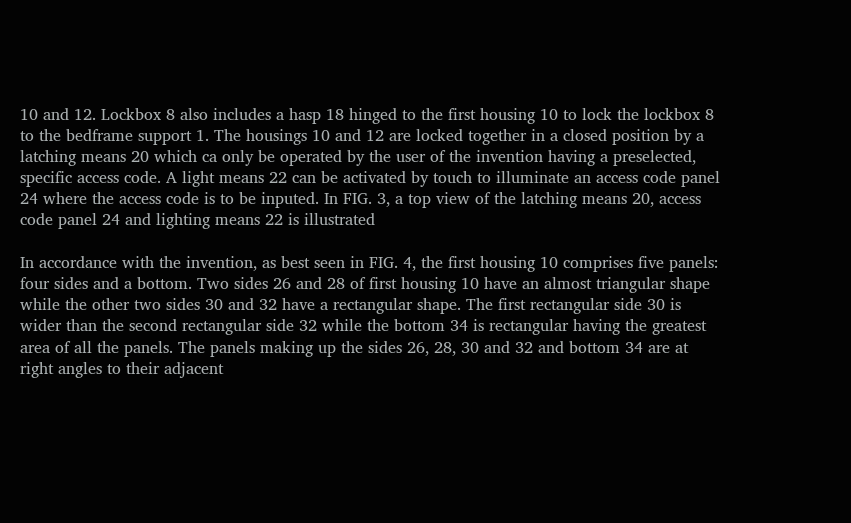10 and 12. Lockbox 8 also includes a hasp 18 hinged to the first housing 10 to lock the lockbox 8 to the bedframe support 1. The housings 10 and 12 are locked together in a closed position by a latching means 20 which ca only be operated by the user of the invention having a preselected, specific access code. A light means 22 can be activated by touch to illuminate an access code panel 24 where the access code is to be inputed. In FIG. 3, a top view of the latching means 20, access code panel 24 and lighting means 22 is illustrated

In accordance with the invention, as best seen in FIG. 4, the first housing 10 comprises five panels: four sides and a bottom. Two sides 26 and 28 of first housing 10 have an almost triangular shape while the other two sides 30 and 32 have a rectangular shape. The first rectangular side 30 is wider than the second rectangular side 32 while the bottom 34 is rectangular having the greatest area of all the panels. The panels making up the sides 26, 28, 30 and 32 and bottom 34 are at right angles to their adjacent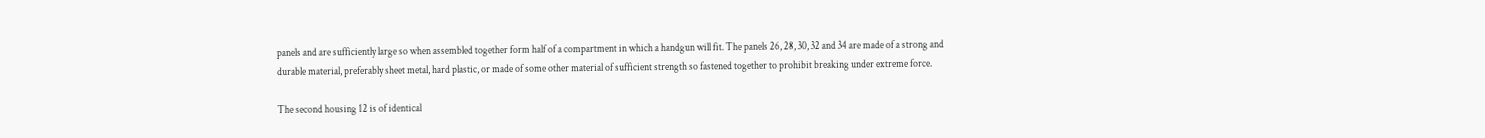panels and are sufficiently large so when assembled together form half of a compartment in which a handgun will fit. The panels 26, 28, 30, 32 and 34 are made of a strong and durable material, preferably sheet metal, hard plastic, or made of some other material of sufficient strength so fastened together to prohibit breaking under extreme force.

The second housing 12 is of identical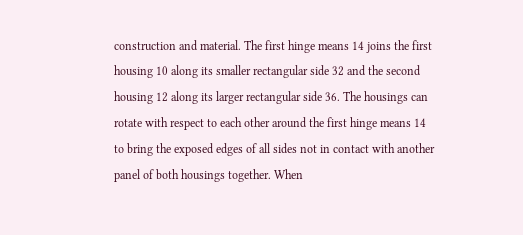construction and material. The first hinge means 14 joins the first housing 10 along its smaller rectangular side 32 and the second housing 12 along its larger rectangular side 36. The housings can rotate with respect to each other around the first hinge means 14 to bring the exposed edges of all sides not in contact with another panel of both housings together. When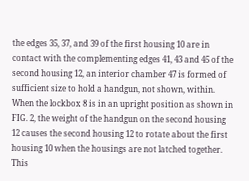the edges 35, 37, and 39 of the first housing 10 are in contact with the complementing edges 41, 43 and 45 of the second housing 12, an interior chamber 47 is formed of sufficient size to hold a handgun, not shown, within. When the lockbox 8 is in an upright position as shown in FIG. 2, the weight of the handgun on the second housing 12 causes the second housing 12 to rotate about the first housing 10 when the housings are not latched together. This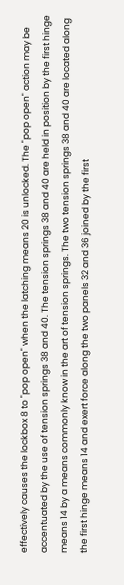effectively causes the lockbox 8 to "pop open" when the latching means 20 is unlocked. The "pop open" action may be accentuated by the use of tension springs 38 and 40. The tension springs 38 and 40 are held in position by the first hinge means 14 by a means commonly know in the art of tension springs. The two tension springs 38 and 40 are located along the first hinge means 14 and exert force along the two panels 32 and 36 joined by the first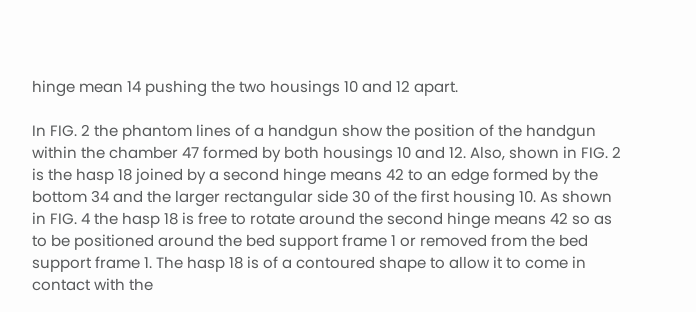hinge mean 14 pushing the two housings 10 and 12 apart.

In FIG. 2 the phantom lines of a handgun show the position of the handgun within the chamber 47 formed by both housings 10 and 12. Also, shown in FIG. 2 is the hasp 18 joined by a second hinge means 42 to an edge formed by the bottom 34 and the larger rectangular side 30 of the first housing 10. As shown in FIG. 4 the hasp 18 is free to rotate around the second hinge means 42 so as to be positioned around the bed support frame 1 or removed from the bed support frame 1. The hasp 18 is of a contoured shape to allow it to come in contact with the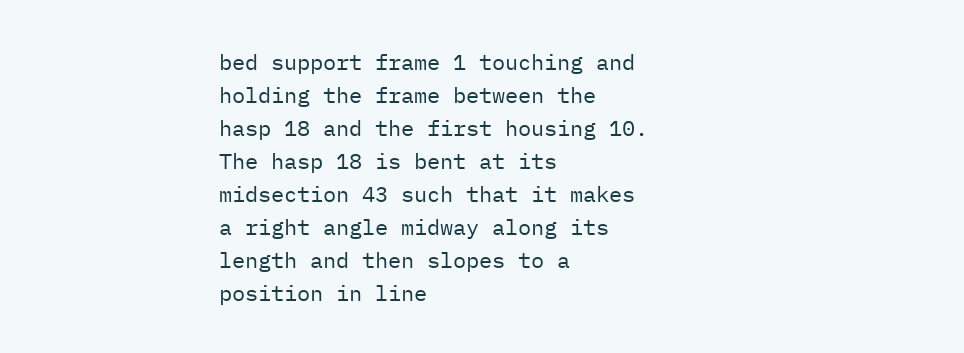bed support frame 1 touching and holding the frame between the hasp 18 and the first housing 10. The hasp 18 is bent at its midsection 43 such that it makes a right angle midway along its length and then slopes to a position in line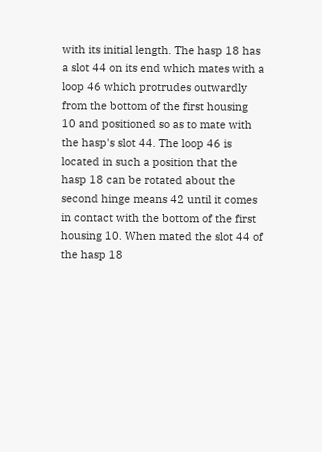with its initial length. The hasp 18 has a slot 44 on its end which mates with a loop 46 which protrudes outwardly from the bottom of the first housing 10 and positioned so as to mate with the hasp's slot 44. The loop 46 is located in such a position that the hasp 18 can be rotated about the second hinge means 42 until it comes in contact with the bottom of the first housing 10. When mated the slot 44 of the hasp 18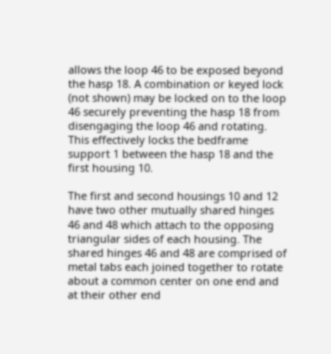allows the loop 46 to be exposed beyond the hasp 18. A combination or keyed lock (not shown) may be locked on to the loop 46 securely preventing the hasp 18 from disengaging the loop 46 and rotating. This effectively locks the bedframe support 1 between the hasp 18 and the first housing 10.

The first and second housings 10 and 12 have two other mutually shared hinges 46 and 48 which attach to the opposing triangular sides of each housing. The shared hinges 46 and 48 are comprised of metal tabs each joined together to rotate about a common center on one end and at their other end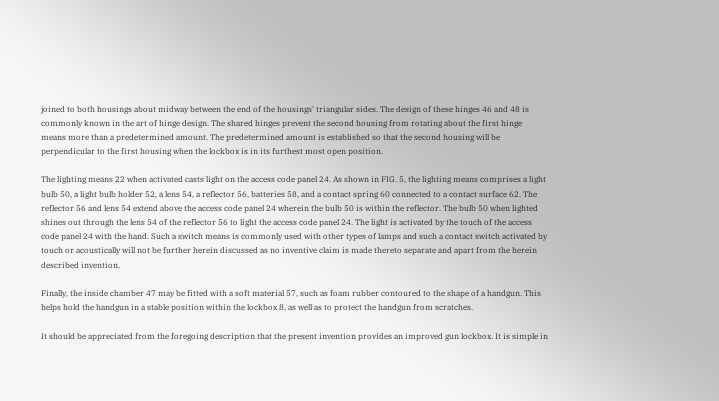joined to both housings about midway between the end of the housings' triangular sides. The design of these hinges 46 and 48 is commonly known in the art of hinge design. The shared hinges prevent the second housing from rotating about the first hinge means more than a predetermined amount. The predetermined amount is established so that the second housing will be perpendicular to the first housing when the lockbox is in its furthest most open position.

The lighting means 22 when activated casts light on the access code panel 24. As shown in FIG. 5, the lighting means comprises a light bulb 50, a light bulb holder 52, a lens 54, a reflector 56, batteries 58, and a contact spring 60 connected to a contact surface 62. The reflector 56 and lens 54 extend above the access code panel 24 wherein the bulb 50 is within the reflector. The bulb 50 when lighted shines out through the lens 54 of the reflector 56 to light the access code panel 24. The light is activated by the touch of the access code panel 24 with the hand. Such a switch means is commonly used with other types of lamps and such a contact switch activated by touch or acoustically will not be further herein discussed as no inventive claim is made thereto separate and apart from the herein described invention.

Finally, the inside chamber 47 may be fitted with a soft material 57, such as foam rubber contoured to the shape of a handgun. This helps hold the handgun in a stable position within the lockbox 8, as well as to protect the handgun from scratches.

It should be appreciated from the foregoing description that the present invention provides an improved gun lockbox. It is simple in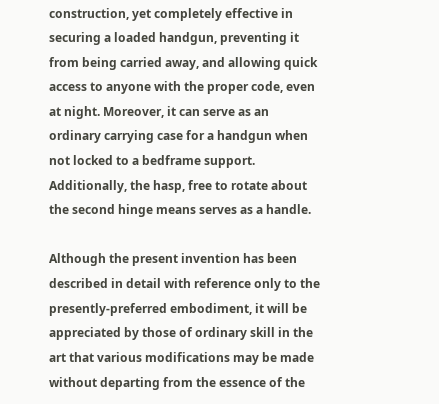construction, yet completely effective in securing a loaded handgun, preventing it from being carried away, and allowing quick access to anyone with the proper code, even at night. Moreover, it can serve as an ordinary carrying case for a handgun when not locked to a bedframe support. Additionally, the hasp, free to rotate about the second hinge means serves as a handle.

Although the present invention has been described in detail with reference only to the presently-preferred embodiment, it will be appreciated by those of ordinary skill in the art that various modifications may be made without departing from the essence of the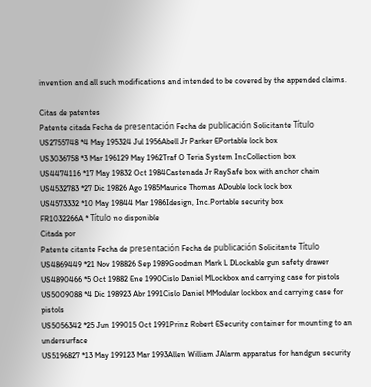invention and all such modifications and intended to be covered by the appended claims.

Citas de patentes
Patente citada Fecha de presentación Fecha de publicación Solicitante Título
US2755748 *4 May 195324 Jul 1956Abell Jr Parker EPortable lock box
US3036758 *3 Mar 196129 May 1962Traf O Teria System IncCollection box
US4474116 *17 May 19832 Oct 1984Castenada Jr RaySafe box with anchor chain
US4532783 *27 Dic 19826 Ago 1985Maurice Thomas ADouble lock lock box
US4573332 *10 May 19844 Mar 1986Idesign, Inc.Portable security box
FR1032266A * Título no disponible
Citada por
Patente citante Fecha de presentación Fecha de publicación Solicitante Título
US4869449 *21 Nov 198826 Sep 1989Goodman Mark L DLockable gun safety drawer
US4890466 *5 Oct 19882 Ene 1990Cislo Daniel MLockbox and carrying case for pistols
US5009088 *4 Dic 198923 Abr 1991Cislo Daniel MModular lockbox and carrying case for pistols
US5056342 *25 Jun 199015 Oct 1991Prinz Robert ESecurity container for mounting to an undersurface
US5196827 *13 May 199123 Mar 1993Allen William JAlarm apparatus for handgun security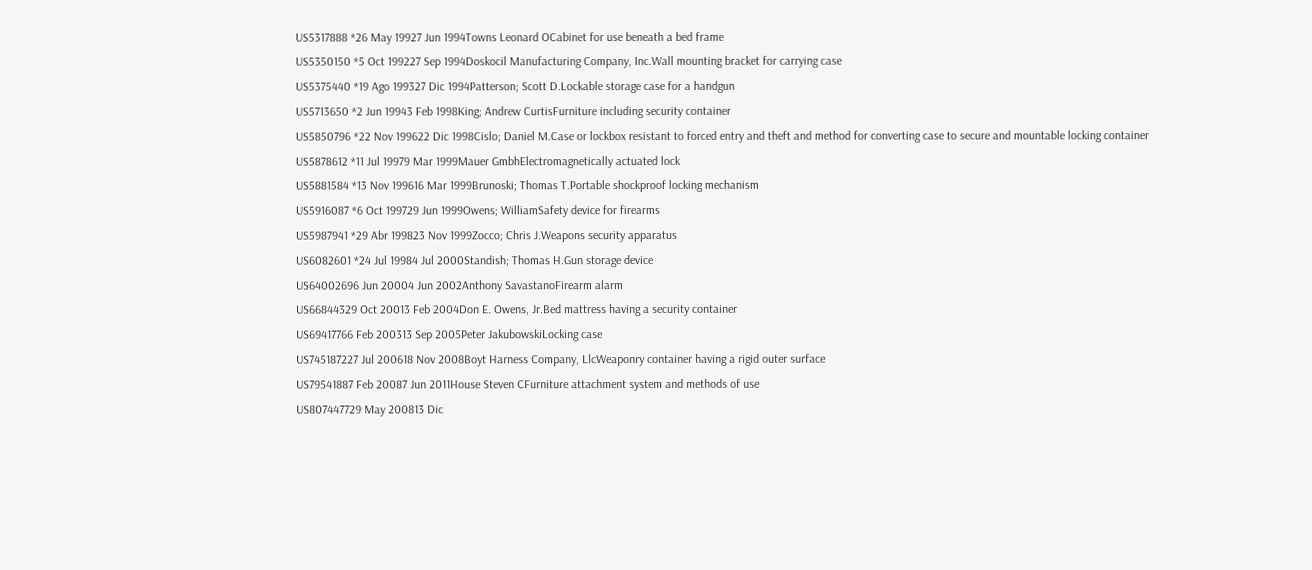US5317888 *26 May 19927 Jun 1994Towns Leonard OCabinet for use beneath a bed frame
US5350150 *5 Oct 199227 Sep 1994Doskocil Manufacturing Company, Inc.Wall mounting bracket for carrying case
US5375440 *19 Ago 199327 Dic 1994Patterson; Scott D.Lockable storage case for a handgun
US5713650 *2 Jun 19943 Feb 1998King; Andrew CurtisFurniture including security container
US5850796 *22 Nov 199622 Dic 1998Cislo; Daniel M.Case or lockbox resistant to forced entry and theft and method for converting case to secure and mountable locking container
US5878612 *11 Jul 19979 Mar 1999Mauer GmbhElectromagnetically actuated lock
US5881584 *13 Nov 199616 Mar 1999Brunoski; Thomas T.Portable shockproof locking mechanism
US5916087 *6 Oct 199729 Jun 1999Owens; WilliamSafety device for firearms
US5987941 *29 Abr 199823 Nov 1999Zocco; Chris J.Weapons security apparatus
US6082601 *24 Jul 19984 Jul 2000Standish; Thomas H.Gun storage device
US64002696 Jun 20004 Jun 2002Anthony SavastanoFirearm alarm
US66844329 Oct 20013 Feb 2004Don E. Owens, Jr.Bed mattress having a security container
US69417766 Feb 200313 Sep 2005Peter JakubowskiLocking case
US745187227 Jul 200618 Nov 2008Boyt Harness Company, LlcWeaponry container having a rigid outer surface
US79541887 Feb 20087 Jun 2011House Steven CFurniture attachment system and methods of use
US807447729 May 200813 Dic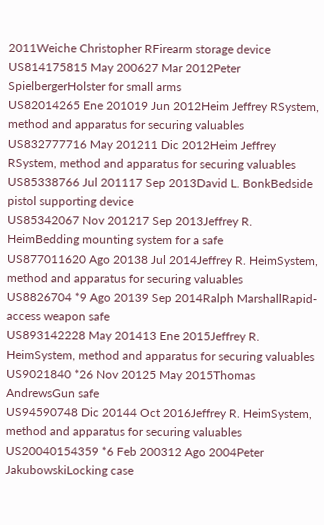2011Weiche Christopher RFirearm storage device
US814175815 May 200627 Mar 2012Peter SpielbergerHolster for small arms
US82014265 Ene 201019 Jun 2012Heim Jeffrey RSystem, method and apparatus for securing valuables
US832777716 May 201211 Dic 2012Heim Jeffrey RSystem, method and apparatus for securing valuables
US85338766 Jul 201117 Sep 2013David L. BonkBedside pistol supporting device
US85342067 Nov 201217 Sep 2013Jeffrey R. HeimBedding mounting system for a safe
US877011620 Ago 20138 Jul 2014Jeffrey R. HeimSystem, method and apparatus for securing valuables
US8826704 *9 Ago 20139 Sep 2014Ralph MarshallRapid-access weapon safe
US893142228 May 201413 Ene 2015Jeffrey R. HeimSystem, method and apparatus for securing valuables
US9021840 *26 Nov 20125 May 2015Thomas AndrewsGun safe
US94590748 Dic 20144 Oct 2016Jeffrey R. HeimSystem, method and apparatus for securing valuables
US20040154359 *6 Feb 200312 Ago 2004Peter JakubowskiLocking case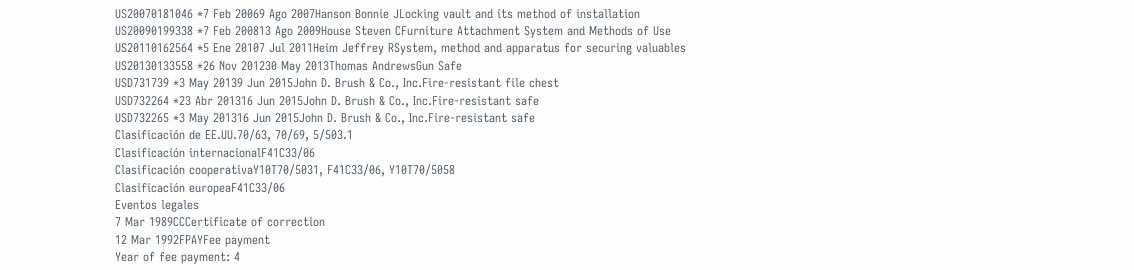US20070181046 *7 Feb 20069 Ago 2007Hanson Bonnie JLocking vault and its method of installation
US20090199338 *7 Feb 200813 Ago 2009House Steven CFurniture Attachment System and Methods of Use
US20110162564 *5 Ene 20107 Jul 2011Heim Jeffrey RSystem, method and apparatus for securing valuables
US20130133558 *26 Nov 201230 May 2013Thomas AndrewsGun Safe
USD731739 *3 May 20139 Jun 2015John D. Brush & Co., Inc.Fire-resistant file chest
USD732264 *23 Abr 201316 Jun 2015John D. Brush & Co., Inc.Fire-resistant safe
USD732265 *3 May 201316 Jun 2015John D. Brush & Co., Inc.Fire-resistant safe
Clasificación de EE.UU.70/63, 70/69, 5/503.1
Clasificación internacionalF41C33/06
Clasificación cooperativaY10T70/5031, F41C33/06, Y10T70/5058
Clasificación europeaF41C33/06
Eventos legales
7 Mar 1989CCCertificate of correction
12 Mar 1992FPAYFee payment
Year of fee payment: 4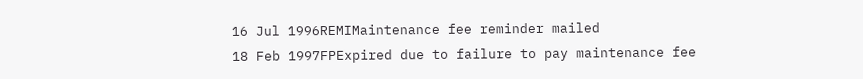16 Jul 1996REMIMaintenance fee reminder mailed
18 Feb 1997FPExpired due to failure to pay maintenance fee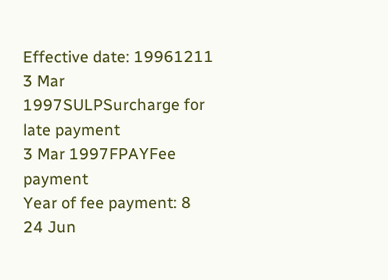Effective date: 19961211
3 Mar 1997SULPSurcharge for late payment
3 Mar 1997FPAYFee payment
Year of fee payment: 8
24 Jun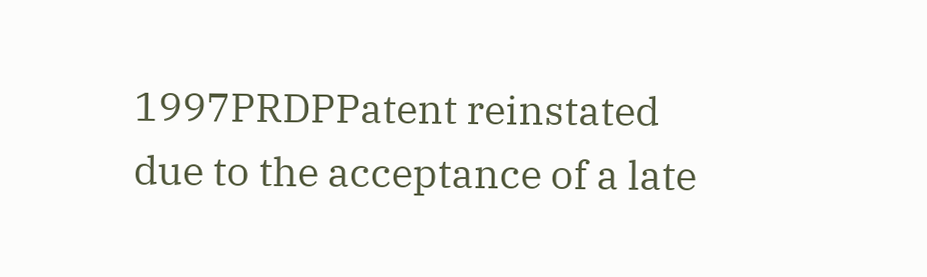1997PRDPPatent reinstated due to the acceptance of a late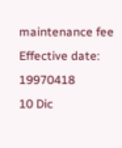maintenance fee
Effective date: 19970418
10 Dic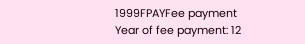1999FPAYFee payment
Year of fee payment: 12